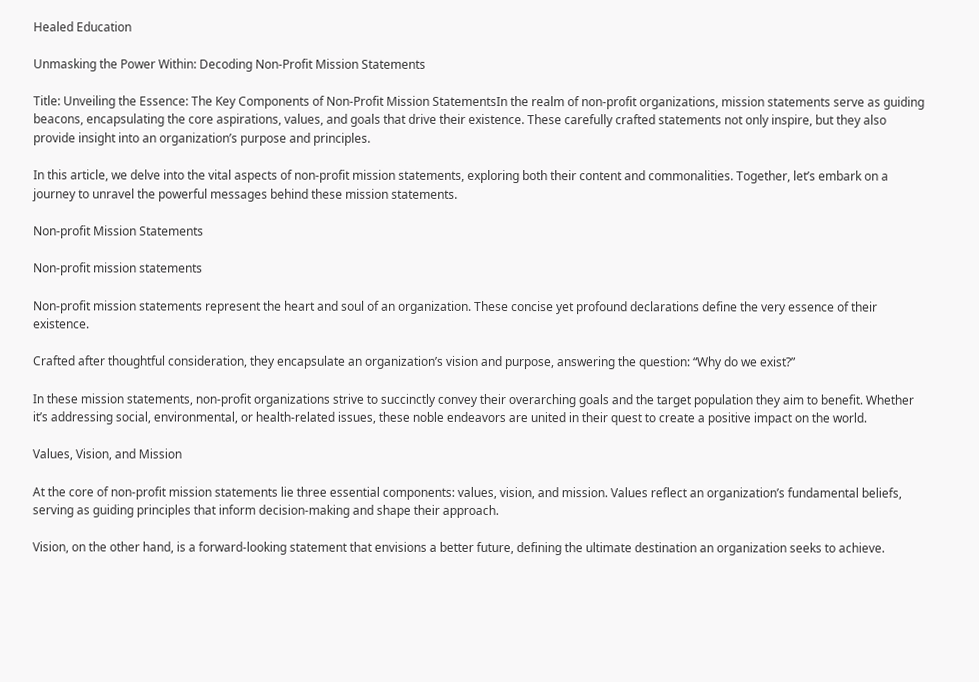Healed Education

Unmasking the Power Within: Decoding Non-Profit Mission Statements

Title: Unveiling the Essence: The Key Components of Non-Profit Mission StatementsIn the realm of non-profit organizations, mission statements serve as guiding beacons, encapsulating the core aspirations, values, and goals that drive their existence. These carefully crafted statements not only inspire, but they also provide insight into an organization’s purpose and principles.

In this article, we delve into the vital aspects of non-profit mission statements, exploring both their content and commonalities. Together, let’s embark on a journey to unravel the powerful messages behind these mission statements.

Non-profit Mission Statements

Non-profit mission statements

Non-profit mission statements represent the heart and soul of an organization. These concise yet profound declarations define the very essence of their existence.

Crafted after thoughtful consideration, they encapsulate an organization’s vision and purpose, answering the question: “Why do we exist?”

In these mission statements, non-profit organizations strive to succinctly convey their overarching goals and the target population they aim to benefit. Whether it’s addressing social, environmental, or health-related issues, these noble endeavors are united in their quest to create a positive impact on the world.

Values, Vision, and Mission

At the core of non-profit mission statements lie three essential components: values, vision, and mission. Values reflect an organization’s fundamental beliefs, serving as guiding principles that inform decision-making and shape their approach.

Vision, on the other hand, is a forward-looking statement that envisions a better future, defining the ultimate destination an organization seeks to achieve.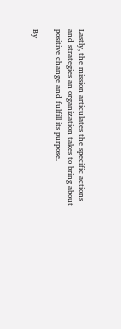Lastly, the mission articulates the specific actions and strategies an organization takes to bring about positive change and fulfill its purpose.

By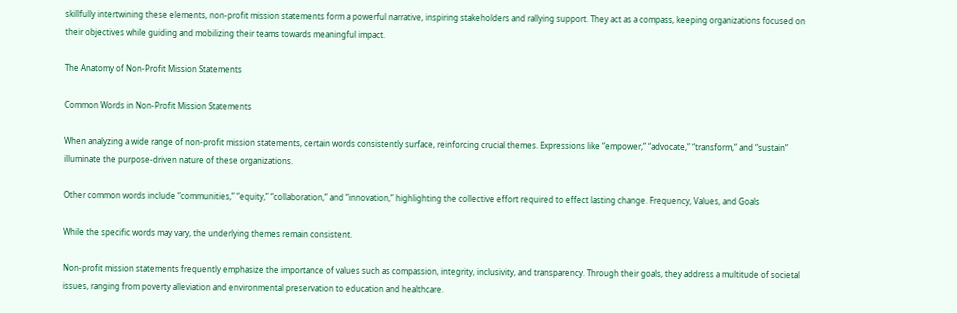skillfully intertwining these elements, non-profit mission statements form a powerful narrative, inspiring stakeholders and rallying support. They act as a compass, keeping organizations focused on their objectives while guiding and mobilizing their teams towards meaningful impact.

The Anatomy of Non-Profit Mission Statements

Common Words in Non-Profit Mission Statements

When analyzing a wide range of non-profit mission statements, certain words consistently surface, reinforcing crucial themes. Expressions like “empower,” “advocate,” “transform,” and “sustain” illuminate the purpose-driven nature of these organizations.

Other common words include “communities,” “equity,” “collaboration,” and “innovation,” highlighting the collective effort required to effect lasting change. Frequency, Values, and Goals

While the specific words may vary, the underlying themes remain consistent.

Non-profit mission statements frequently emphasize the importance of values such as compassion, integrity, inclusivity, and transparency. Through their goals, they address a multitude of societal issues, ranging from poverty alleviation and environmental preservation to education and healthcare.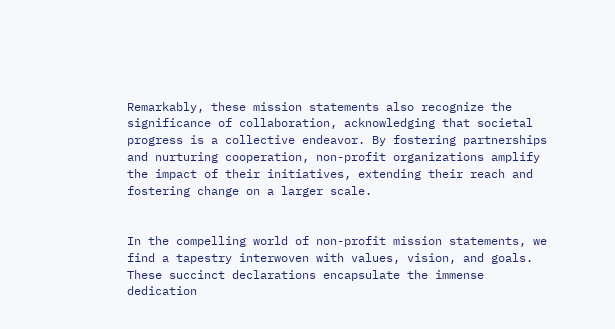Remarkably, these mission statements also recognize the significance of collaboration, acknowledging that societal progress is a collective endeavor. By fostering partnerships and nurturing cooperation, non-profit organizations amplify the impact of their initiatives, extending their reach and fostering change on a larger scale.


In the compelling world of non-profit mission statements, we find a tapestry interwoven with values, vision, and goals. These succinct declarations encapsulate the immense dedication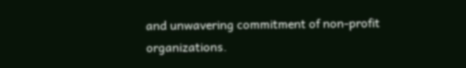and unwavering commitment of non-profit organizations.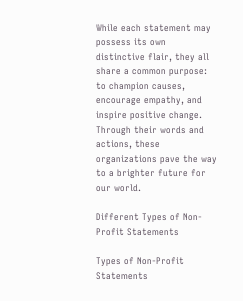While each statement may possess its own distinctive flair, they all share a common purpose: to champion causes, encourage empathy, and inspire positive change. Through their words and actions, these organizations pave the way to a brighter future for our world.

Different Types of Non-Profit Statements

Types of Non-Profit Statements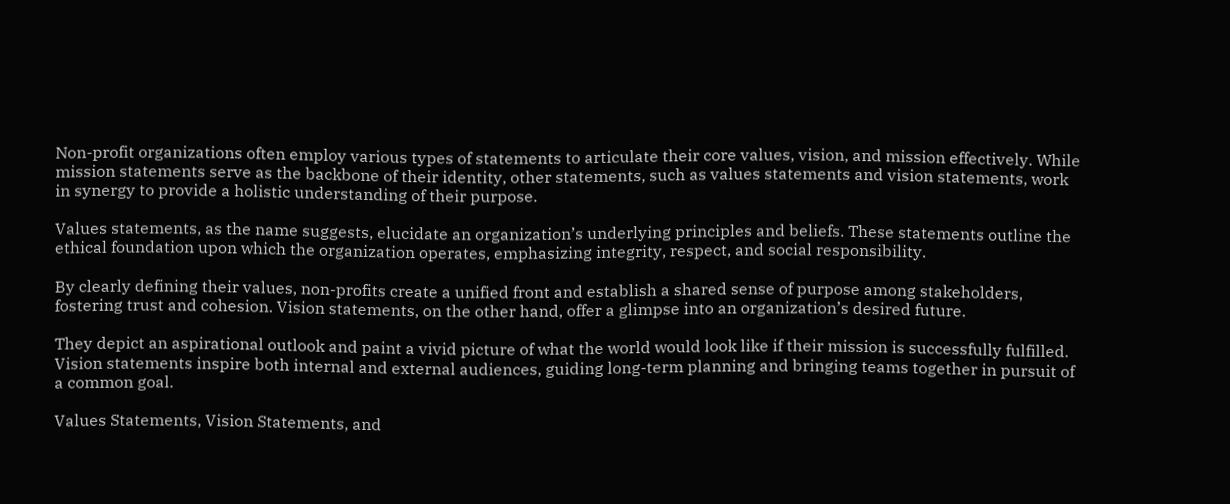Non-profit organizations often employ various types of statements to articulate their core values, vision, and mission effectively. While mission statements serve as the backbone of their identity, other statements, such as values statements and vision statements, work in synergy to provide a holistic understanding of their purpose.

Values statements, as the name suggests, elucidate an organization’s underlying principles and beliefs. These statements outline the ethical foundation upon which the organization operates, emphasizing integrity, respect, and social responsibility.

By clearly defining their values, non-profits create a unified front and establish a shared sense of purpose among stakeholders, fostering trust and cohesion. Vision statements, on the other hand, offer a glimpse into an organization’s desired future.

They depict an aspirational outlook and paint a vivid picture of what the world would look like if their mission is successfully fulfilled. Vision statements inspire both internal and external audiences, guiding long-term planning and bringing teams together in pursuit of a common goal.

Values Statements, Vision Statements, and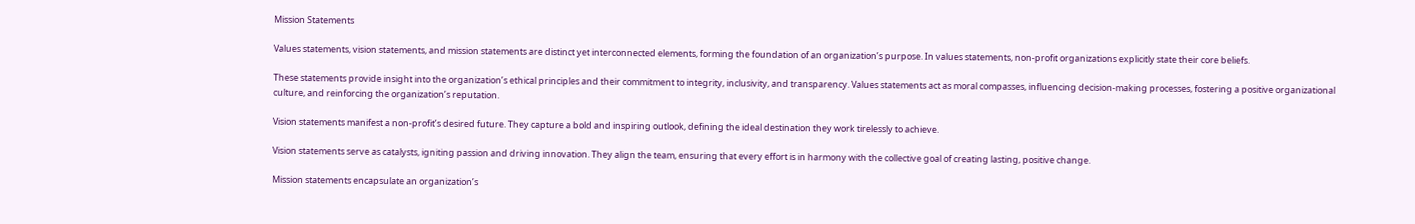Mission Statements

Values statements, vision statements, and mission statements are distinct yet interconnected elements, forming the foundation of an organization’s purpose. In values statements, non-profit organizations explicitly state their core beliefs.

These statements provide insight into the organization’s ethical principles and their commitment to integrity, inclusivity, and transparency. Values statements act as moral compasses, influencing decision-making processes, fostering a positive organizational culture, and reinforcing the organization’s reputation.

Vision statements manifest a non-profit’s desired future. They capture a bold and inspiring outlook, defining the ideal destination they work tirelessly to achieve.

Vision statements serve as catalysts, igniting passion and driving innovation. They align the team, ensuring that every effort is in harmony with the collective goal of creating lasting, positive change.

Mission statements encapsulate an organization’s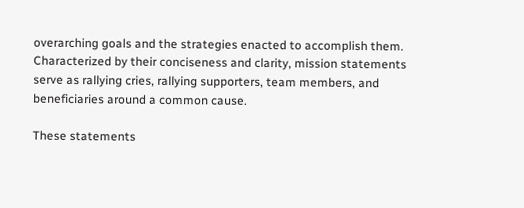overarching goals and the strategies enacted to accomplish them. Characterized by their conciseness and clarity, mission statements serve as rallying cries, rallying supporters, team members, and beneficiaries around a common cause.

These statements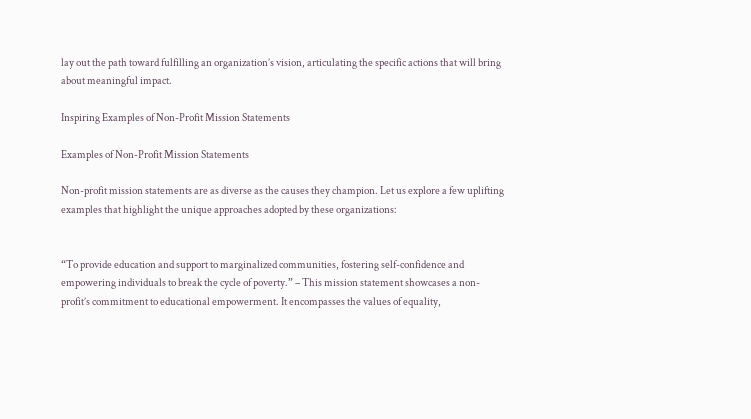lay out the path toward fulfilling an organization’s vision, articulating the specific actions that will bring about meaningful impact.

Inspiring Examples of Non-Profit Mission Statements

Examples of Non-Profit Mission Statements

Non-profit mission statements are as diverse as the causes they champion. Let us explore a few uplifting examples that highlight the unique approaches adopted by these organizations:


“To provide education and support to marginalized communities, fostering self-confidence and empowering individuals to break the cycle of poverty.” – This mission statement showcases a non-profit’s commitment to educational empowerment. It encompasses the values of equality,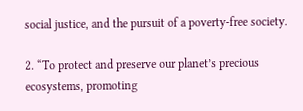social justice, and the pursuit of a poverty-free society.

2. “To protect and preserve our planet’s precious ecosystems, promoting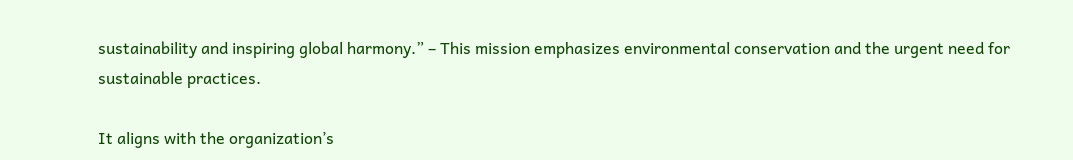sustainability and inspiring global harmony.” – This mission emphasizes environmental conservation and the urgent need for sustainable practices.

It aligns with the organization’s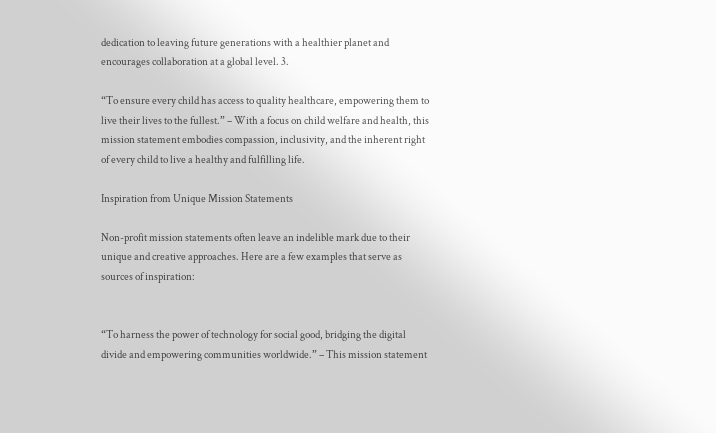dedication to leaving future generations with a healthier planet and encourages collaboration at a global level. 3.

“To ensure every child has access to quality healthcare, empowering them to live their lives to the fullest.” – With a focus on child welfare and health, this mission statement embodies compassion, inclusivity, and the inherent right of every child to live a healthy and fulfilling life.

Inspiration from Unique Mission Statements

Non-profit mission statements often leave an indelible mark due to their unique and creative approaches. Here are a few examples that serve as sources of inspiration:


“To harness the power of technology for social good, bridging the digital divide and empowering communities worldwide.” – This mission statement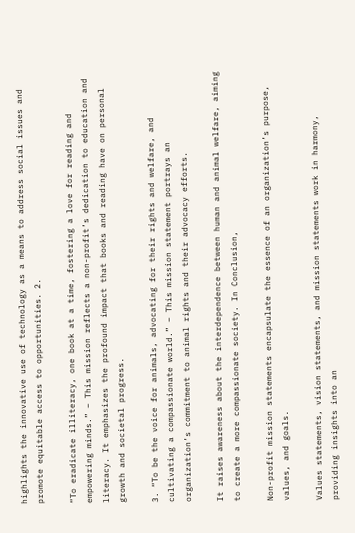highlights the innovative use of technology as a means to address social issues and promote equitable access to opportunities. 2.

“To eradicate illiteracy, one book at a time, fostering a love for reading and empowering minds.” – This mission reflects a non-profit’s dedication to education and literacy. It emphasizes the profound impact that books and reading have on personal growth and societal progress.

3. “To be the voice for animals, advocating for their rights and welfare, and cultivating a compassionate world.” – This mission statement portrays an organization’s commitment to animal rights and their advocacy efforts.

It raises awareness about the interdependence between human and animal welfare, aiming to create a more compassionate society. In Conclusion,

Non-profit mission statements encapsulate the essence of an organization’s purpose, values, and goals.

Values statements, vision statements, and mission statements work in harmony, providing insights into an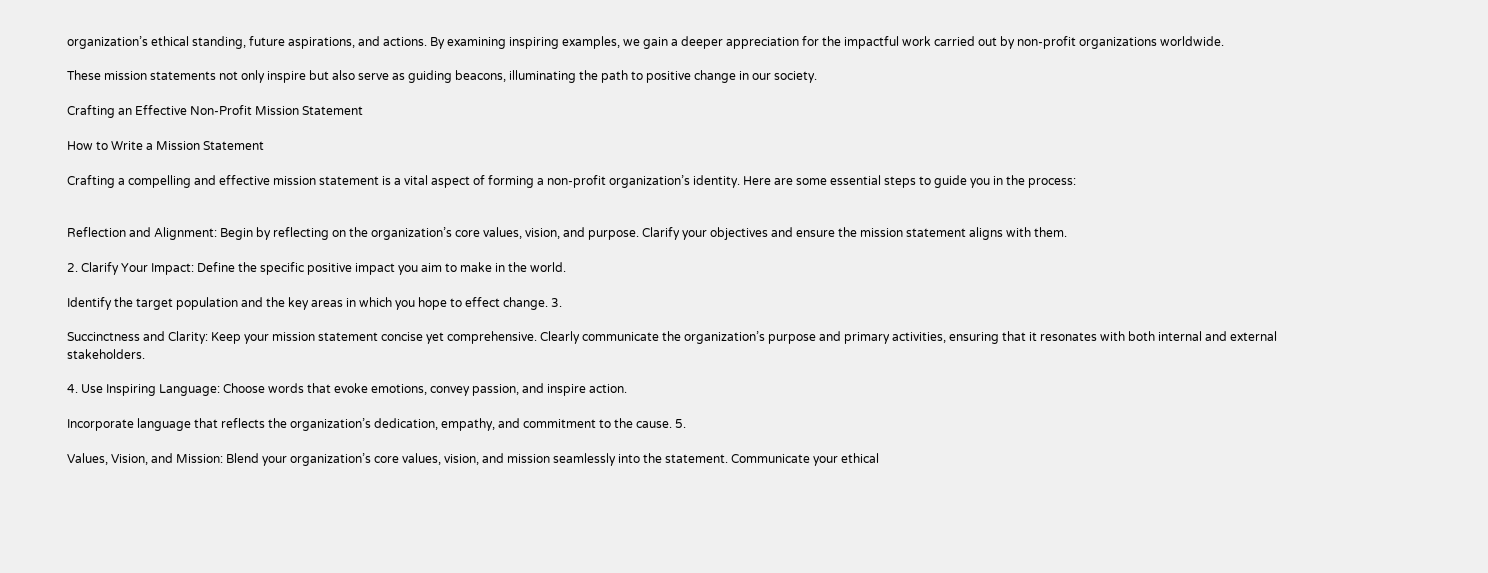organization’s ethical standing, future aspirations, and actions. By examining inspiring examples, we gain a deeper appreciation for the impactful work carried out by non-profit organizations worldwide.

These mission statements not only inspire but also serve as guiding beacons, illuminating the path to positive change in our society.

Crafting an Effective Non-Profit Mission Statement

How to Write a Mission Statement

Crafting a compelling and effective mission statement is a vital aspect of forming a non-profit organization’s identity. Here are some essential steps to guide you in the process:


Reflection and Alignment: Begin by reflecting on the organization’s core values, vision, and purpose. Clarify your objectives and ensure the mission statement aligns with them.

2. Clarify Your Impact: Define the specific positive impact you aim to make in the world.

Identify the target population and the key areas in which you hope to effect change. 3.

Succinctness and Clarity: Keep your mission statement concise yet comprehensive. Clearly communicate the organization’s purpose and primary activities, ensuring that it resonates with both internal and external stakeholders.

4. Use Inspiring Language: Choose words that evoke emotions, convey passion, and inspire action.

Incorporate language that reflects the organization’s dedication, empathy, and commitment to the cause. 5.

Values, Vision, and Mission: Blend your organization’s core values, vision, and mission seamlessly into the statement. Communicate your ethical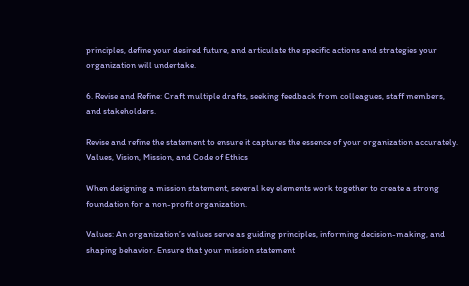principles, define your desired future, and articulate the specific actions and strategies your organization will undertake.

6. Revise and Refine: Craft multiple drafts, seeking feedback from colleagues, staff members, and stakeholders.

Revise and refine the statement to ensure it captures the essence of your organization accurately. Values, Vision, Mission, and Code of Ethics

When designing a mission statement, several key elements work together to create a strong foundation for a non-profit organization.

Values: An organization’s values serve as guiding principles, informing decision-making, and shaping behavior. Ensure that your mission statement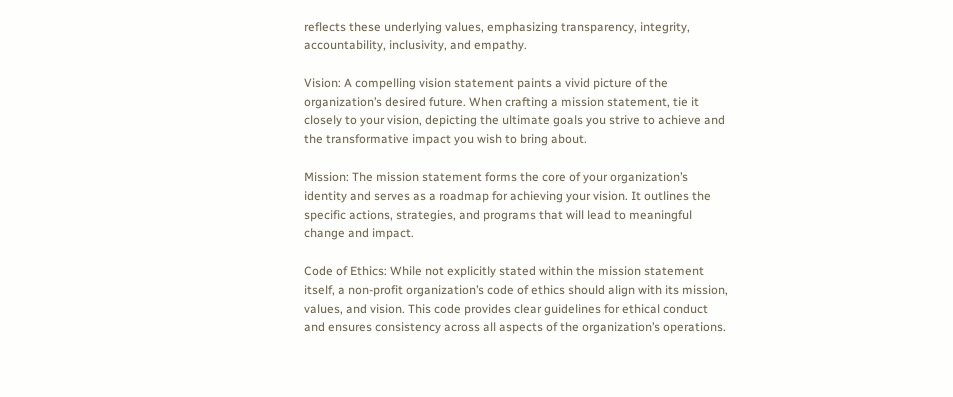reflects these underlying values, emphasizing transparency, integrity, accountability, inclusivity, and empathy.

Vision: A compelling vision statement paints a vivid picture of the organization’s desired future. When crafting a mission statement, tie it closely to your vision, depicting the ultimate goals you strive to achieve and the transformative impact you wish to bring about.

Mission: The mission statement forms the core of your organization’s identity and serves as a roadmap for achieving your vision. It outlines the specific actions, strategies, and programs that will lead to meaningful change and impact.

Code of Ethics: While not explicitly stated within the mission statement itself, a non-profit organization’s code of ethics should align with its mission, values, and vision. This code provides clear guidelines for ethical conduct and ensures consistency across all aspects of the organization’s operations.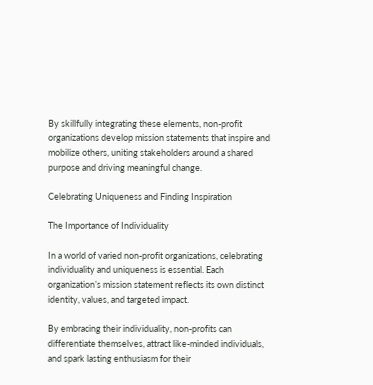By skillfully integrating these elements, non-profit organizations develop mission statements that inspire and mobilize others, uniting stakeholders around a shared purpose and driving meaningful change.

Celebrating Uniqueness and Finding Inspiration

The Importance of Individuality

In a world of varied non-profit organizations, celebrating individuality and uniqueness is essential. Each organization’s mission statement reflects its own distinct identity, values, and targeted impact.

By embracing their individuality, non-profits can differentiate themselves, attract like-minded individuals, and spark lasting enthusiasm for their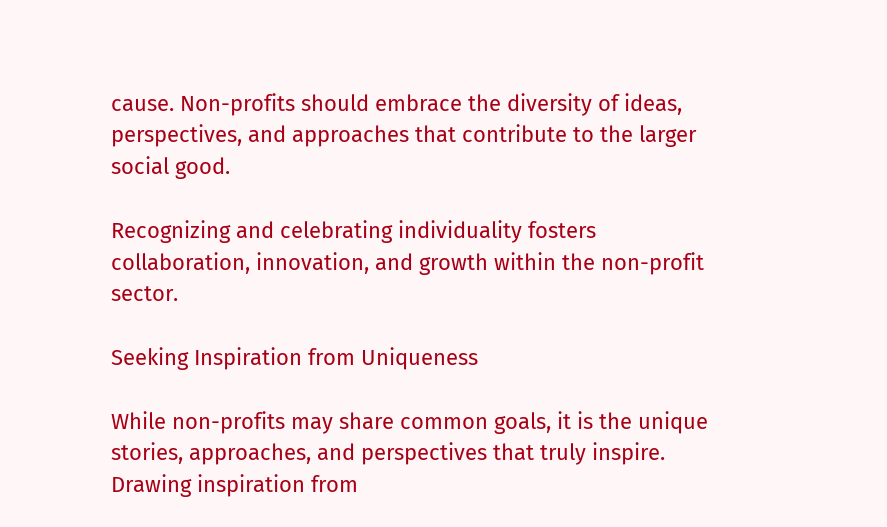cause. Non-profits should embrace the diversity of ideas, perspectives, and approaches that contribute to the larger social good.

Recognizing and celebrating individuality fosters collaboration, innovation, and growth within the non-profit sector.

Seeking Inspiration from Uniqueness

While non-profits may share common goals, it is the unique stories, approaches, and perspectives that truly inspire. Drawing inspiration from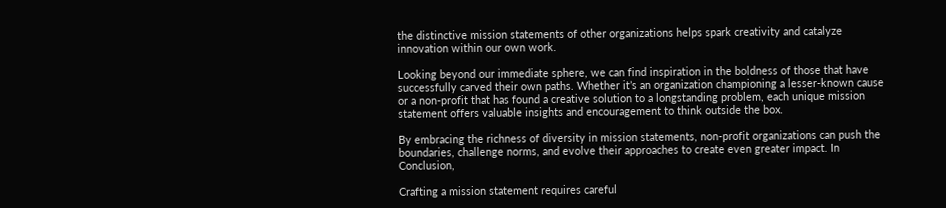the distinctive mission statements of other organizations helps spark creativity and catalyze innovation within our own work.

Looking beyond our immediate sphere, we can find inspiration in the boldness of those that have successfully carved their own paths. Whether it’s an organization championing a lesser-known cause or a non-profit that has found a creative solution to a longstanding problem, each unique mission statement offers valuable insights and encouragement to think outside the box.

By embracing the richness of diversity in mission statements, non-profit organizations can push the boundaries, challenge norms, and evolve their approaches to create even greater impact. In Conclusion,

Crafting a mission statement requires careful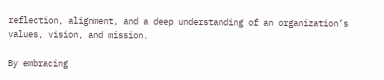reflection, alignment, and a deep understanding of an organization’s values, vision, and mission.

By embracing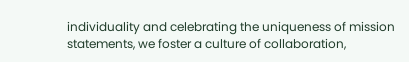individuality and celebrating the uniqueness of mission statements, we foster a culture of collaboration,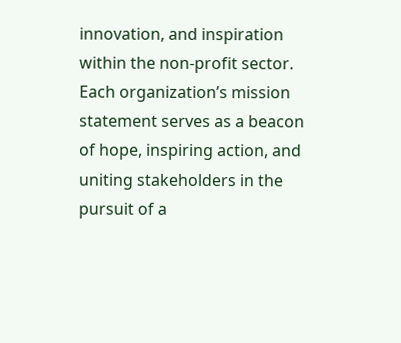innovation, and inspiration within the non-profit sector. Each organization’s mission statement serves as a beacon of hope, inspiring action, and uniting stakeholders in the pursuit of a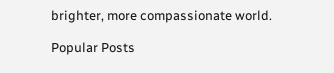brighter, more compassionate world.

Popular Posts